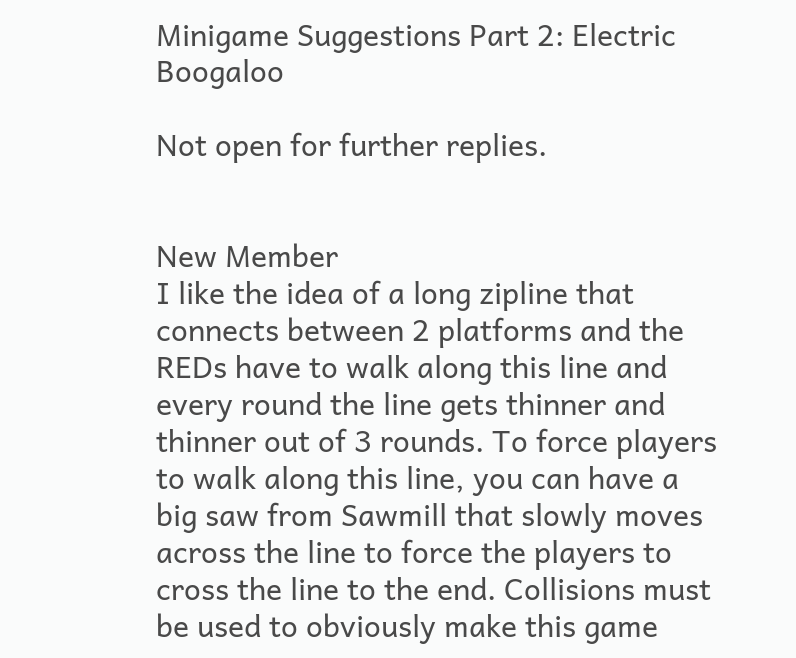Minigame Suggestions Part 2: Electric Boogaloo

Not open for further replies.


New Member
I like the idea of a long zipline that connects between 2 platforms and the REDs have to walk along this line and every round the line gets thinner and thinner out of 3 rounds. To force players to walk along this line, you can have a big saw from Sawmill that slowly moves across the line to force the players to cross the line to the end. Collisions must be used to obviously make this game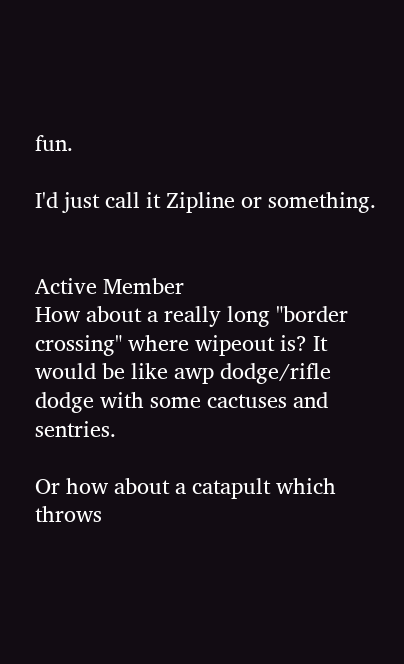fun.

I'd just call it Zipline or something.


Active Member
How about a really long "border crossing" where wipeout is? It would be like awp dodge/rifle dodge with some cactuses and sentries.

Or how about a catapult which throws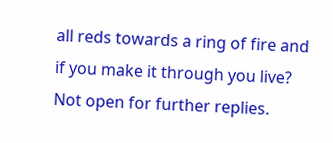all reds towards a ring of fire and if you make it through you live?
Not open for further replies.